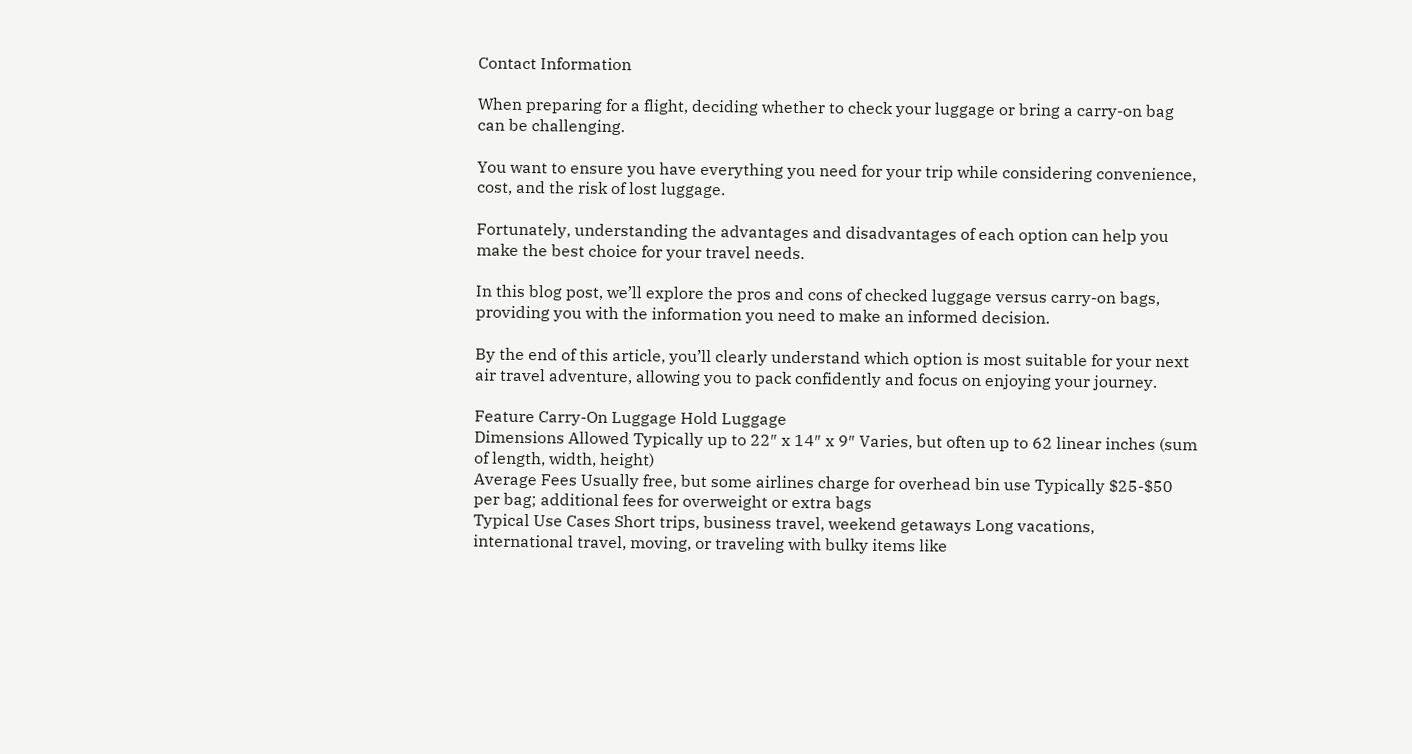Contact Information

When preparing for a flight, deciding whether to check your luggage or bring a carry-on bag can be challenging.

You want to ensure you have everything you need for your trip while considering convenience, cost, and the risk of lost luggage.

Fortunately, understanding the advantages and disadvantages of each option can help you make the best choice for your travel needs.

In this blog post, we’ll explore the pros and cons of checked luggage versus carry-on bags, providing you with the information you need to make an informed decision.

By the end of this article, you’ll clearly understand which option is most suitable for your next air travel adventure, allowing you to pack confidently and focus on enjoying your journey.

Feature Carry-On Luggage Hold Luggage
Dimensions Allowed Typically up to 22″ x 14″ x 9″ Varies, but often up to 62 linear inches (sum of length, width, height)
Average Fees Usually free, but some airlines charge for overhead bin use Typically $25-$50 per bag; additional fees for overweight or extra bags
Typical Use Cases Short trips, business travel, weekend getaways Long vacations, international travel, moving, or traveling with bulky items like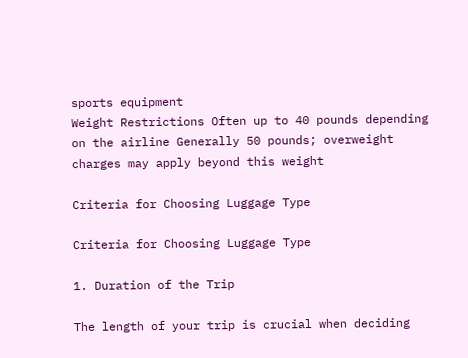sports equipment
Weight Restrictions Often up to 40 pounds depending on the airline Generally 50 pounds; overweight charges may apply beyond this weight

Criteria for Choosing Luggage Type

Criteria for Choosing Luggage Type

1. Duration of the Trip

The length of your trip is crucial when deciding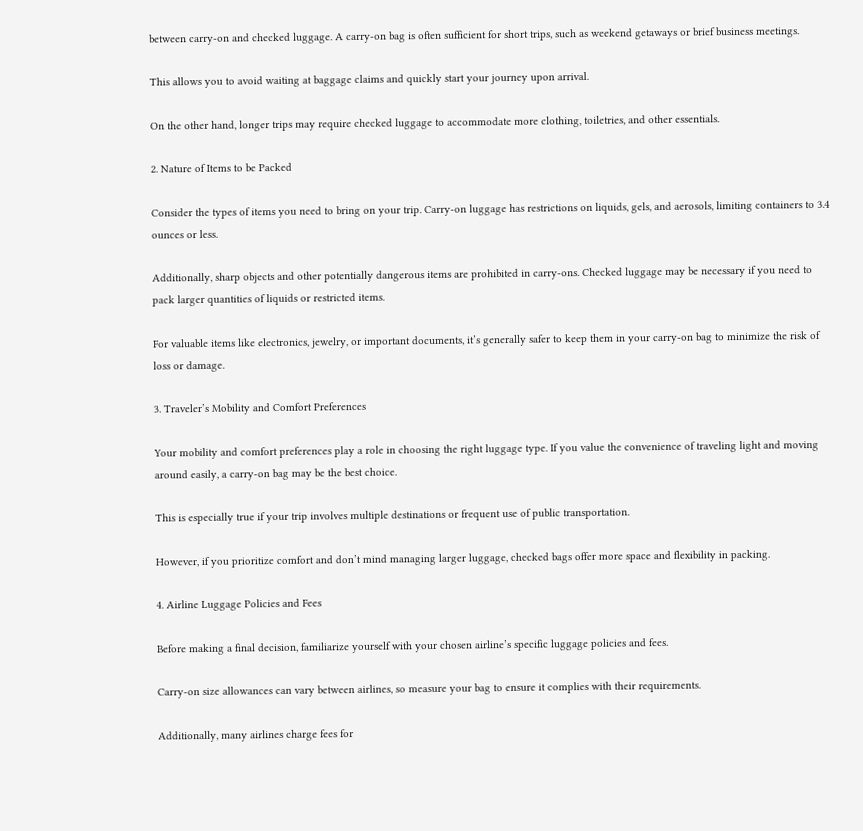between carry-on and checked luggage. A carry-on bag is often sufficient for short trips, such as weekend getaways or brief business meetings.

This allows you to avoid waiting at baggage claims and quickly start your journey upon arrival.

On the other hand, longer trips may require checked luggage to accommodate more clothing, toiletries, and other essentials.

2. Nature of Items to be Packed

Consider the types of items you need to bring on your trip. Carry-on luggage has restrictions on liquids, gels, and aerosols, limiting containers to 3.4 ounces or less.

Additionally, sharp objects and other potentially dangerous items are prohibited in carry-ons. Checked luggage may be necessary if you need to pack larger quantities of liquids or restricted items.

For valuable items like electronics, jewelry, or important documents, it’s generally safer to keep them in your carry-on bag to minimize the risk of loss or damage.

3. Traveler’s Mobility and Comfort Preferences

Your mobility and comfort preferences play a role in choosing the right luggage type. If you value the convenience of traveling light and moving around easily, a carry-on bag may be the best choice.

This is especially true if your trip involves multiple destinations or frequent use of public transportation.

However, if you prioritize comfort and don’t mind managing larger luggage, checked bags offer more space and flexibility in packing.

4. Airline Luggage Policies and Fees

Before making a final decision, familiarize yourself with your chosen airline’s specific luggage policies and fees.

Carry-on size allowances can vary between airlines, so measure your bag to ensure it complies with their requirements.

Additionally, many airlines charge fees for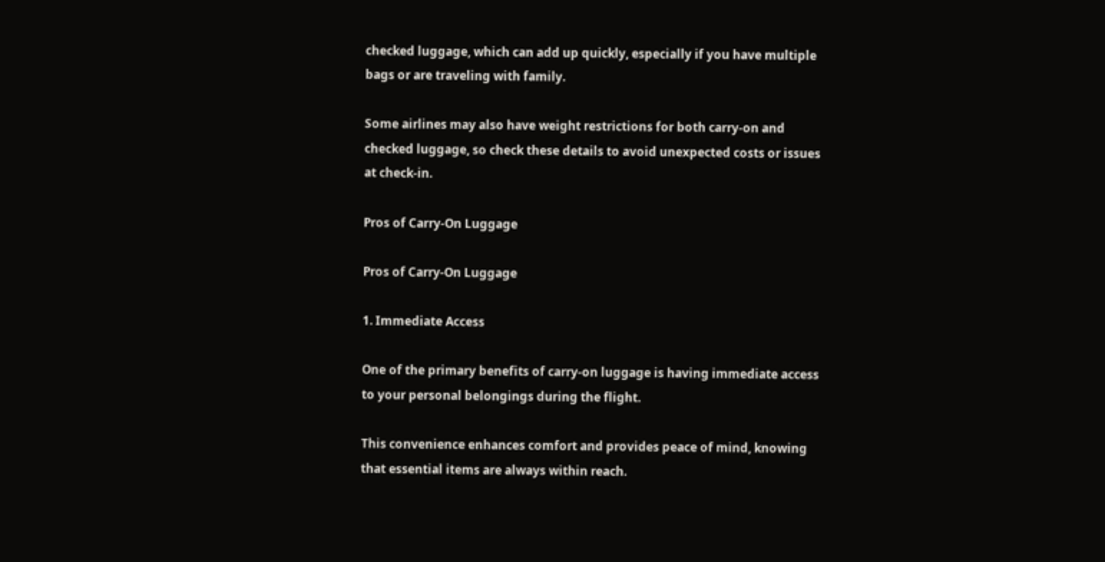checked luggage, which can add up quickly, especially if you have multiple bags or are traveling with family.

Some airlines may also have weight restrictions for both carry-on and checked luggage, so check these details to avoid unexpected costs or issues at check-in.

Pros of Carry-On Luggage

Pros of Carry-On Luggage

1. Immediate Access

One of the primary benefits of carry-on luggage is having immediate access to your personal belongings during the flight.

This convenience enhances comfort and provides peace of mind, knowing that essential items are always within reach.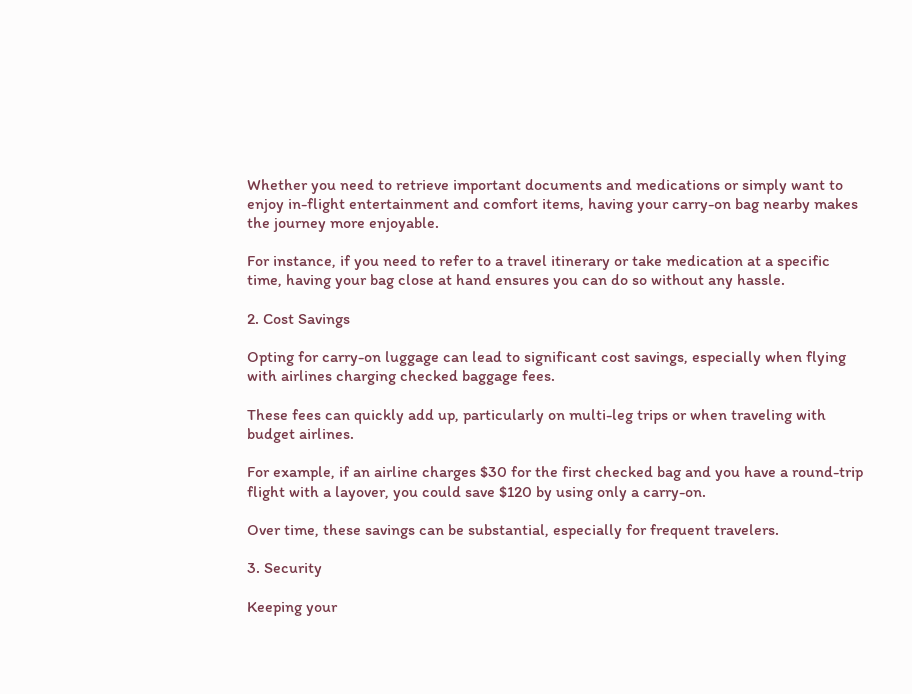Whether you need to retrieve important documents and medications or simply want to enjoy in-flight entertainment and comfort items, having your carry-on bag nearby makes the journey more enjoyable.

For instance, if you need to refer to a travel itinerary or take medication at a specific time, having your bag close at hand ensures you can do so without any hassle.

2. Cost Savings

Opting for carry-on luggage can lead to significant cost savings, especially when flying with airlines charging checked baggage fees.

These fees can quickly add up, particularly on multi-leg trips or when traveling with budget airlines.

For example, if an airline charges $30 for the first checked bag and you have a round-trip flight with a layover, you could save $120 by using only a carry-on.

Over time, these savings can be substantial, especially for frequent travelers.

3. Security

Keeping your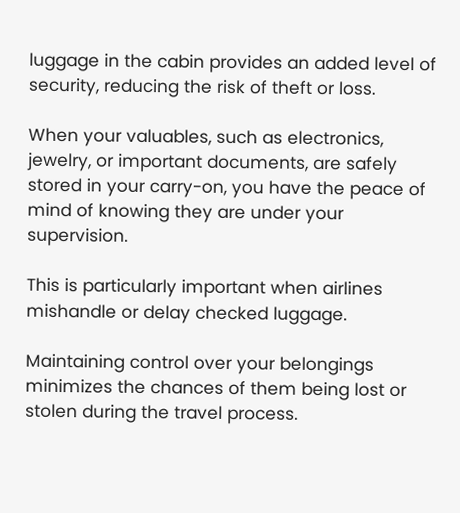luggage in the cabin provides an added level of security, reducing the risk of theft or loss.

When your valuables, such as electronics, jewelry, or important documents, are safely stored in your carry-on, you have the peace of mind of knowing they are under your supervision.

This is particularly important when airlines mishandle or delay checked luggage.

Maintaining control over your belongings minimizes the chances of them being lost or stolen during the travel process.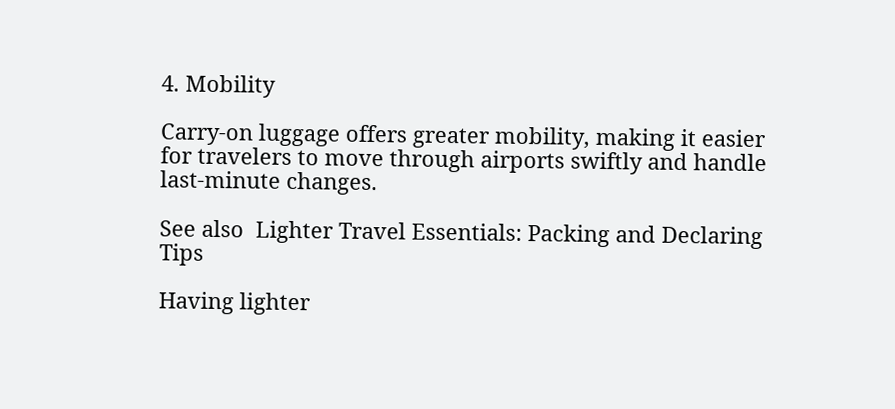4. Mobility

Carry-on luggage offers greater mobility, making it easier for travelers to move through airports swiftly and handle last-minute changes.

See also  Lighter Travel Essentials: Packing and Declaring Tips

Having lighter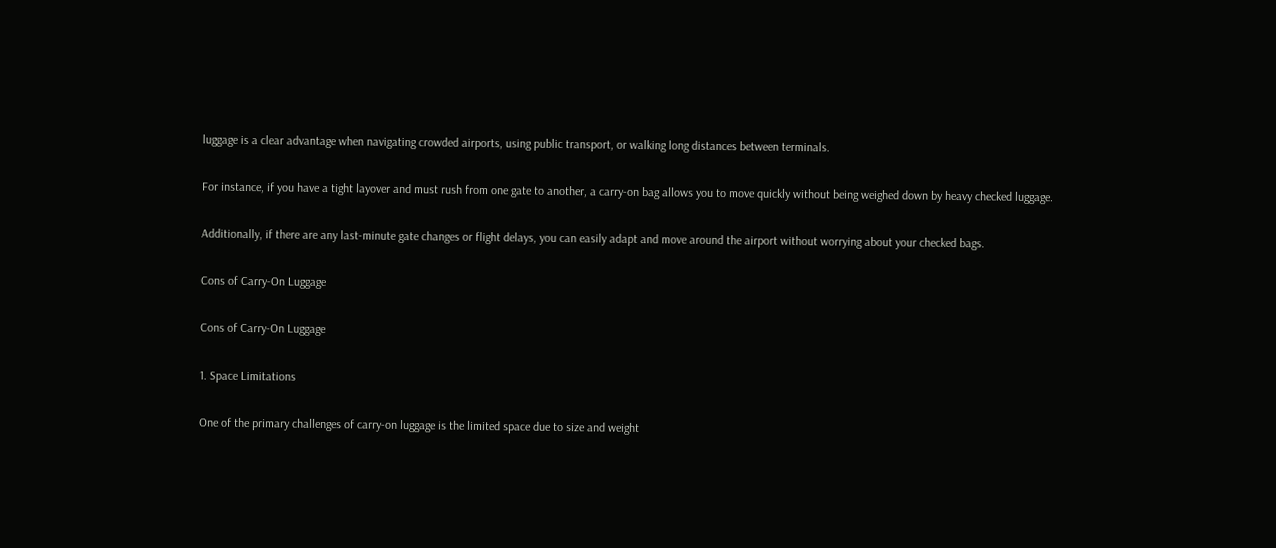luggage is a clear advantage when navigating crowded airports, using public transport, or walking long distances between terminals.

For instance, if you have a tight layover and must rush from one gate to another, a carry-on bag allows you to move quickly without being weighed down by heavy checked luggage.

Additionally, if there are any last-minute gate changes or flight delays, you can easily adapt and move around the airport without worrying about your checked bags.

Cons of Carry-On Luggage

Cons of Carry-On Luggage

1. Space Limitations

One of the primary challenges of carry-on luggage is the limited space due to size and weight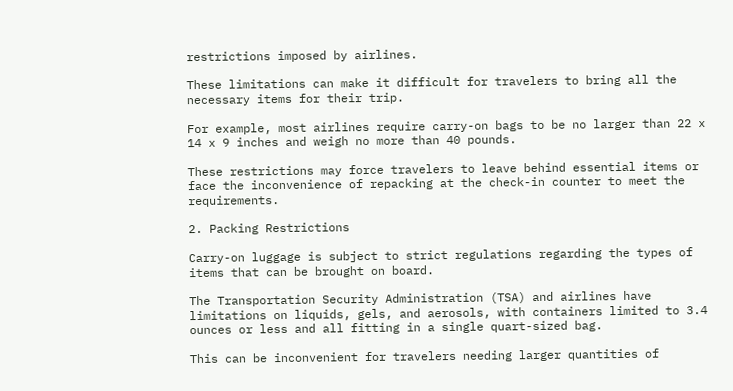restrictions imposed by airlines.

These limitations can make it difficult for travelers to bring all the necessary items for their trip.

For example, most airlines require carry-on bags to be no larger than 22 x 14 x 9 inches and weigh no more than 40 pounds.

These restrictions may force travelers to leave behind essential items or face the inconvenience of repacking at the check-in counter to meet the requirements.

2. Packing Restrictions

Carry-on luggage is subject to strict regulations regarding the types of items that can be brought on board.

The Transportation Security Administration (TSA) and airlines have limitations on liquids, gels, and aerosols, with containers limited to 3.4 ounces or less and all fitting in a single quart-sized bag.

This can be inconvenient for travelers needing larger quantities of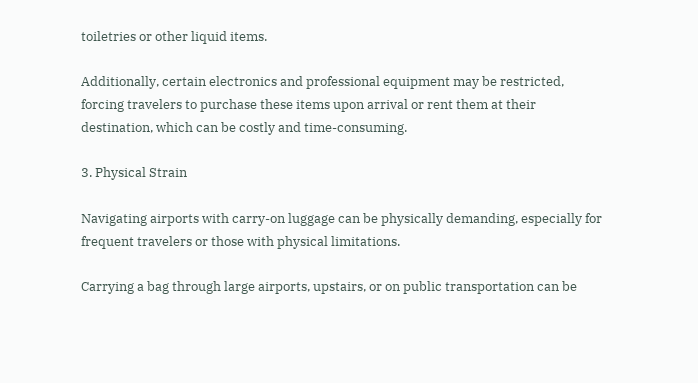toiletries or other liquid items.

Additionally, certain electronics and professional equipment may be restricted, forcing travelers to purchase these items upon arrival or rent them at their destination, which can be costly and time-consuming.

3. Physical Strain

Navigating airports with carry-on luggage can be physically demanding, especially for frequent travelers or those with physical limitations.

Carrying a bag through large airports, upstairs, or on public transportation can be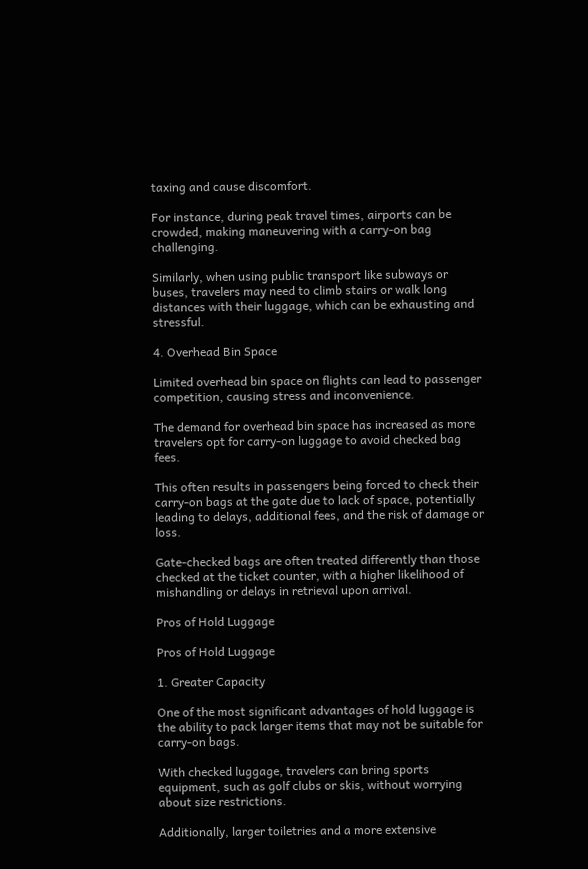taxing and cause discomfort.

For instance, during peak travel times, airports can be crowded, making maneuvering with a carry-on bag challenging.

Similarly, when using public transport like subways or buses, travelers may need to climb stairs or walk long distances with their luggage, which can be exhausting and stressful.

4. Overhead Bin Space

Limited overhead bin space on flights can lead to passenger competition, causing stress and inconvenience.

The demand for overhead bin space has increased as more travelers opt for carry-on luggage to avoid checked bag fees.

This often results in passengers being forced to check their carry-on bags at the gate due to lack of space, potentially leading to delays, additional fees, and the risk of damage or loss.

Gate-checked bags are often treated differently than those checked at the ticket counter, with a higher likelihood of mishandling or delays in retrieval upon arrival.

Pros of Hold Luggage

Pros of Hold Luggage

1. Greater Capacity

One of the most significant advantages of hold luggage is the ability to pack larger items that may not be suitable for carry-on bags.

With checked luggage, travelers can bring sports equipment, such as golf clubs or skis, without worrying about size restrictions.

Additionally, larger toiletries and a more extensive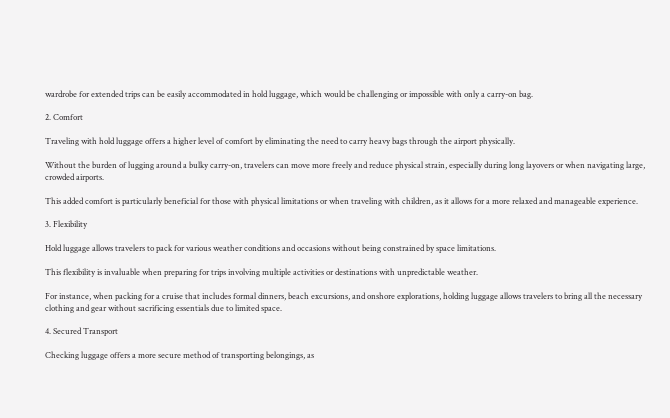wardrobe for extended trips can be easily accommodated in hold luggage, which would be challenging or impossible with only a carry-on bag.

2. Comfort

Traveling with hold luggage offers a higher level of comfort by eliminating the need to carry heavy bags through the airport physically.

Without the burden of lugging around a bulky carry-on, travelers can move more freely and reduce physical strain, especially during long layovers or when navigating large, crowded airports.

This added comfort is particularly beneficial for those with physical limitations or when traveling with children, as it allows for a more relaxed and manageable experience.

3. Flexibility

Hold luggage allows travelers to pack for various weather conditions and occasions without being constrained by space limitations.

This flexibility is invaluable when preparing for trips involving multiple activities or destinations with unpredictable weather.

For instance, when packing for a cruise that includes formal dinners, beach excursions, and onshore explorations, holding luggage allows travelers to bring all the necessary clothing and gear without sacrificing essentials due to limited space.

4. Secured Transport

Checking luggage offers a more secure method of transporting belongings, as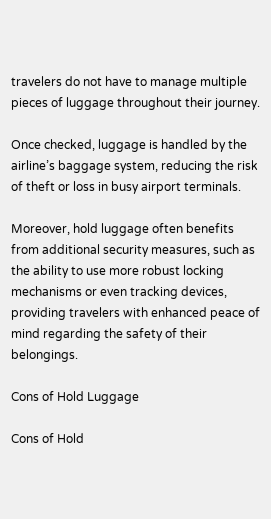travelers do not have to manage multiple pieces of luggage throughout their journey.

Once checked, luggage is handled by the airline’s baggage system, reducing the risk of theft or loss in busy airport terminals.

Moreover, hold luggage often benefits from additional security measures, such as the ability to use more robust locking mechanisms or even tracking devices, providing travelers with enhanced peace of mind regarding the safety of their belongings.

Cons of Hold Luggage

Cons of Hold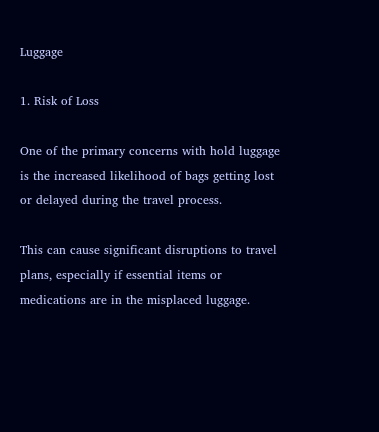Luggage

1. Risk of Loss

One of the primary concerns with hold luggage is the increased likelihood of bags getting lost or delayed during the travel process.

This can cause significant disruptions to travel plans, especially if essential items or medications are in the misplaced luggage.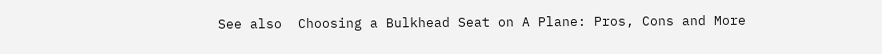See also  Choosing a Bulkhead Seat on A Plane: Pros, Cons and More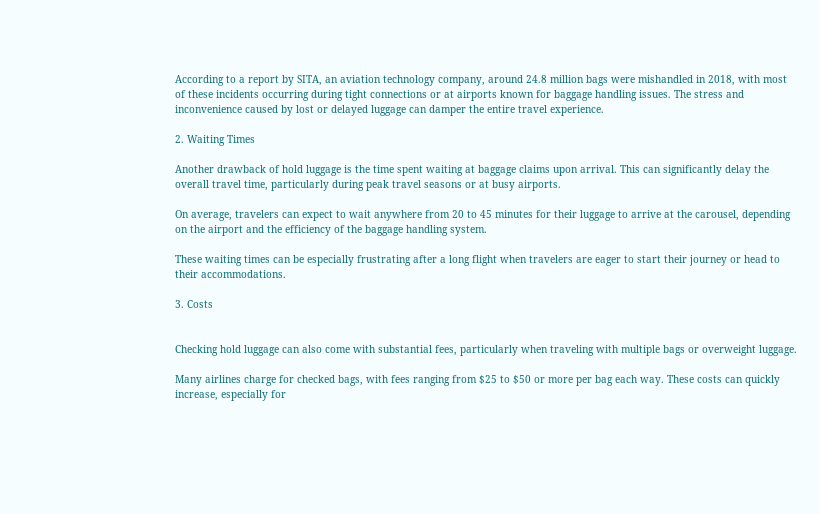According to a report by SITA, an aviation technology company, around 24.8 million bags were mishandled in 2018, with most of these incidents occurring during tight connections or at airports known for baggage handling issues. The stress and inconvenience caused by lost or delayed luggage can damper the entire travel experience.

2. Waiting Times

Another drawback of hold luggage is the time spent waiting at baggage claims upon arrival. This can significantly delay the overall travel time, particularly during peak travel seasons or at busy airports.

On average, travelers can expect to wait anywhere from 20 to 45 minutes for their luggage to arrive at the carousel, depending on the airport and the efficiency of the baggage handling system.

These waiting times can be especially frustrating after a long flight when travelers are eager to start their journey or head to their accommodations.

3. Costs


Checking hold luggage can also come with substantial fees, particularly when traveling with multiple bags or overweight luggage.

Many airlines charge for checked bags, with fees ranging from $25 to $50 or more per bag each way. These costs can quickly increase, especially for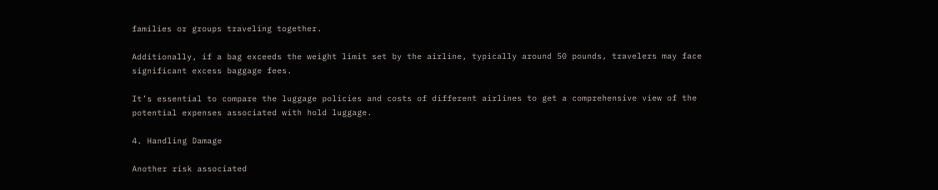families or groups traveling together.

Additionally, if a bag exceeds the weight limit set by the airline, typically around 50 pounds, travelers may face significant excess baggage fees.

It’s essential to compare the luggage policies and costs of different airlines to get a comprehensive view of the potential expenses associated with hold luggage.

4. Handling Damage

Another risk associated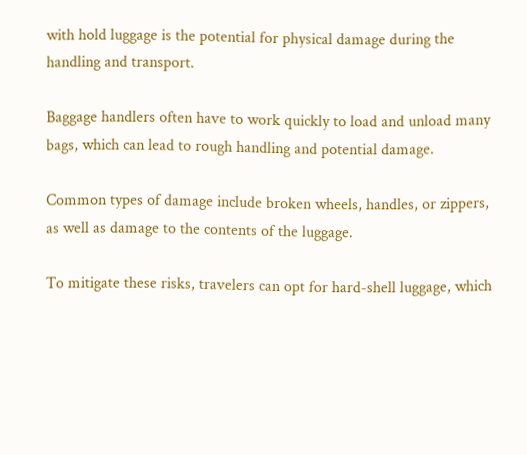with hold luggage is the potential for physical damage during the handling and transport.

Baggage handlers often have to work quickly to load and unload many bags, which can lead to rough handling and potential damage.

Common types of damage include broken wheels, handles, or zippers, as well as damage to the contents of the luggage.

To mitigate these risks, travelers can opt for hard-shell luggage, which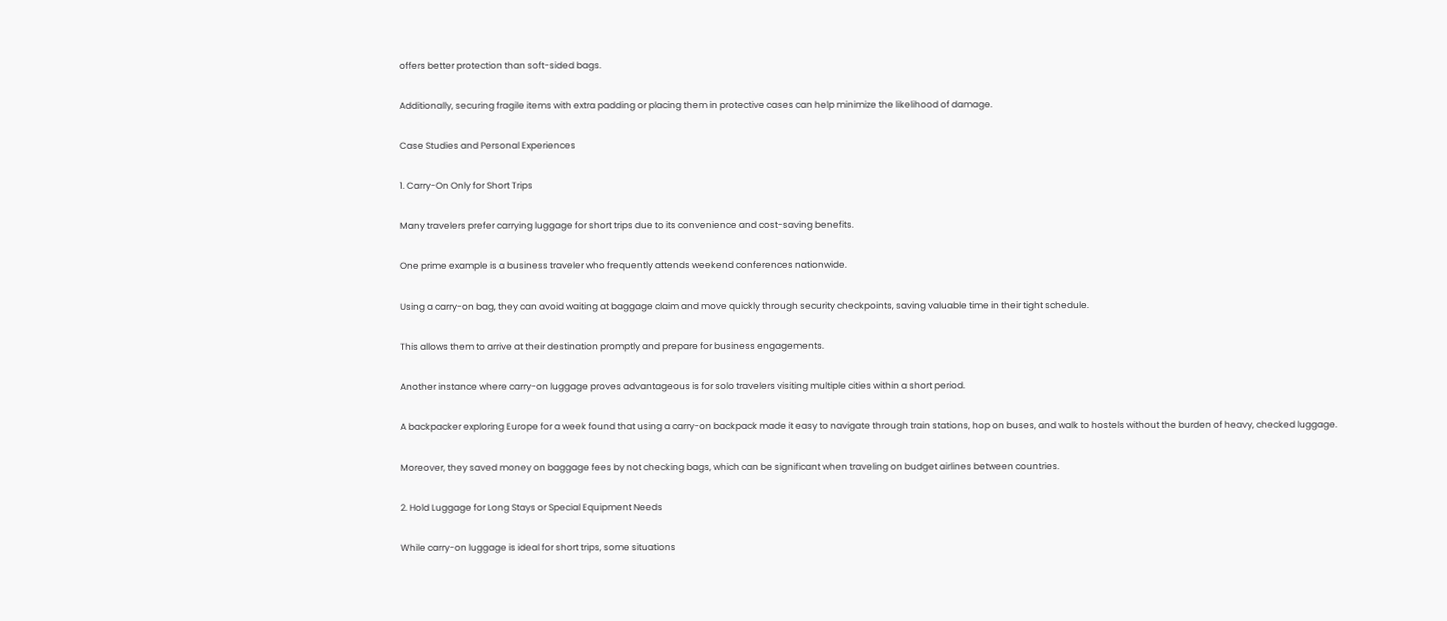offers better protection than soft-sided bags.

Additionally, securing fragile items with extra padding or placing them in protective cases can help minimize the likelihood of damage.

Case Studies and Personal Experiences

1. Carry-On Only for Short Trips

Many travelers prefer carrying luggage for short trips due to its convenience and cost-saving benefits.

One prime example is a business traveler who frequently attends weekend conferences nationwide.

Using a carry-on bag, they can avoid waiting at baggage claim and move quickly through security checkpoints, saving valuable time in their tight schedule.

This allows them to arrive at their destination promptly and prepare for business engagements.

Another instance where carry-on luggage proves advantageous is for solo travelers visiting multiple cities within a short period.

A backpacker exploring Europe for a week found that using a carry-on backpack made it easy to navigate through train stations, hop on buses, and walk to hostels without the burden of heavy, checked luggage.

Moreover, they saved money on baggage fees by not checking bags, which can be significant when traveling on budget airlines between countries.

2. Hold Luggage for Long Stays or Special Equipment Needs

While carry-on luggage is ideal for short trips, some situations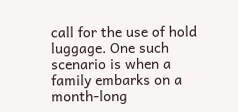call for the use of hold luggage. One such scenario is when a family embarks on a month-long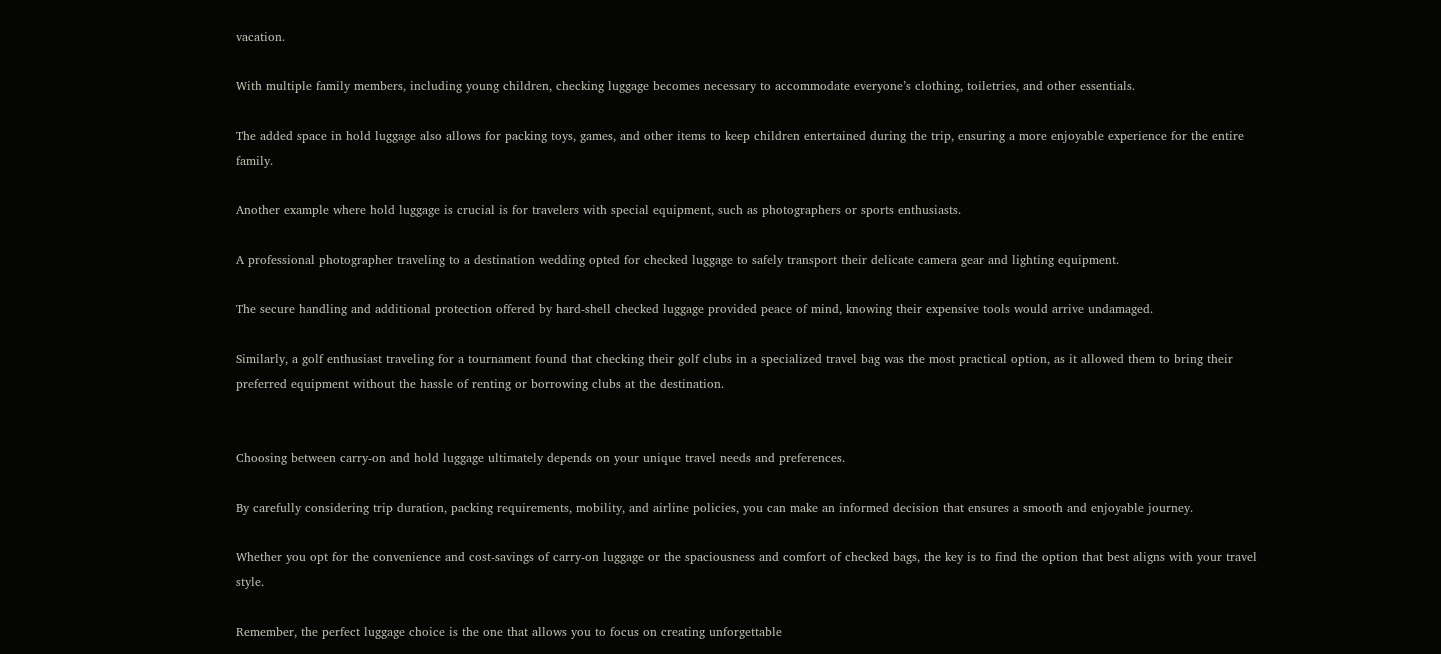vacation.

With multiple family members, including young children, checking luggage becomes necessary to accommodate everyone’s clothing, toiletries, and other essentials.

The added space in hold luggage also allows for packing toys, games, and other items to keep children entertained during the trip, ensuring a more enjoyable experience for the entire family.

Another example where hold luggage is crucial is for travelers with special equipment, such as photographers or sports enthusiasts.

A professional photographer traveling to a destination wedding opted for checked luggage to safely transport their delicate camera gear and lighting equipment.

The secure handling and additional protection offered by hard-shell checked luggage provided peace of mind, knowing their expensive tools would arrive undamaged.

Similarly, a golf enthusiast traveling for a tournament found that checking their golf clubs in a specialized travel bag was the most practical option, as it allowed them to bring their preferred equipment without the hassle of renting or borrowing clubs at the destination.


Choosing between carry-on and hold luggage ultimately depends on your unique travel needs and preferences.

By carefully considering trip duration, packing requirements, mobility, and airline policies, you can make an informed decision that ensures a smooth and enjoyable journey.

Whether you opt for the convenience and cost-savings of carry-on luggage or the spaciousness and comfort of checked bags, the key is to find the option that best aligns with your travel style.

Remember, the perfect luggage choice is the one that allows you to focus on creating unforgettable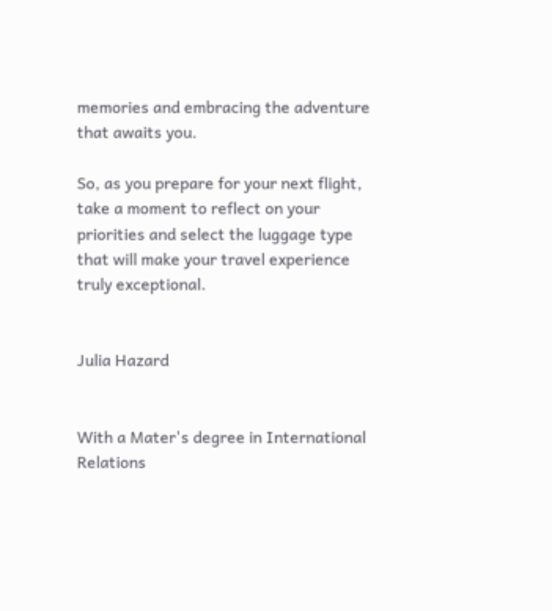memories and embracing the adventure that awaits you.

So, as you prepare for your next flight, take a moment to reflect on your priorities and select the luggage type that will make your travel experience truly exceptional.


Julia Hazard


With a Mater's degree in International Relations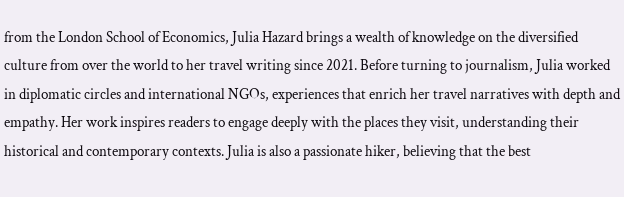from the London School of Economics, Julia Hazard brings a wealth of knowledge on the diversified culture from over the world to her travel writing since 2021. Before turning to journalism, Julia worked in diplomatic circles and international NGOs, experiences that enrich her travel narratives with depth and empathy. Her work inspires readers to engage deeply with the places they visit, understanding their historical and contemporary contexts. Julia is also a passionate hiker, believing that the best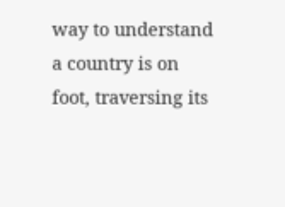way to understand a country is on foot, traversing its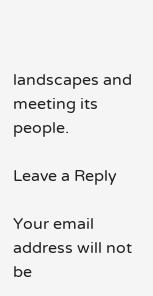landscapes and meeting its people.

Leave a Reply

Your email address will not be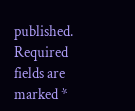published. Required fields are marked *